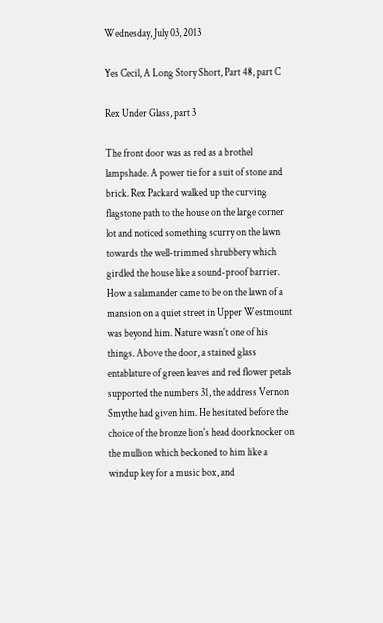Wednesday, July 03, 2013

Yes Cecil, A Long Story Short, Part 48, part C

Rex Under Glass, part 3

The front door was as red as a brothel lampshade. A power tie for a suit of stone and brick. Rex Packard walked up the curving flagstone path to the house on the large corner lot and noticed something scurry on the lawn towards the well-trimmed shrubbery which girdled the house like a sound-proof barrier. How a salamander came to be on the lawn of a mansion on a quiet street in Upper Westmount was beyond him. Nature wasn't one of his things. Above the door, a stained glass entablature of green leaves and red flower petals supported the numbers 31, the address Vernon Smythe had given him. He hesitated before the choice of the bronze lion's head doorknocker on the mullion which beckoned to him like a windup key for a music box, and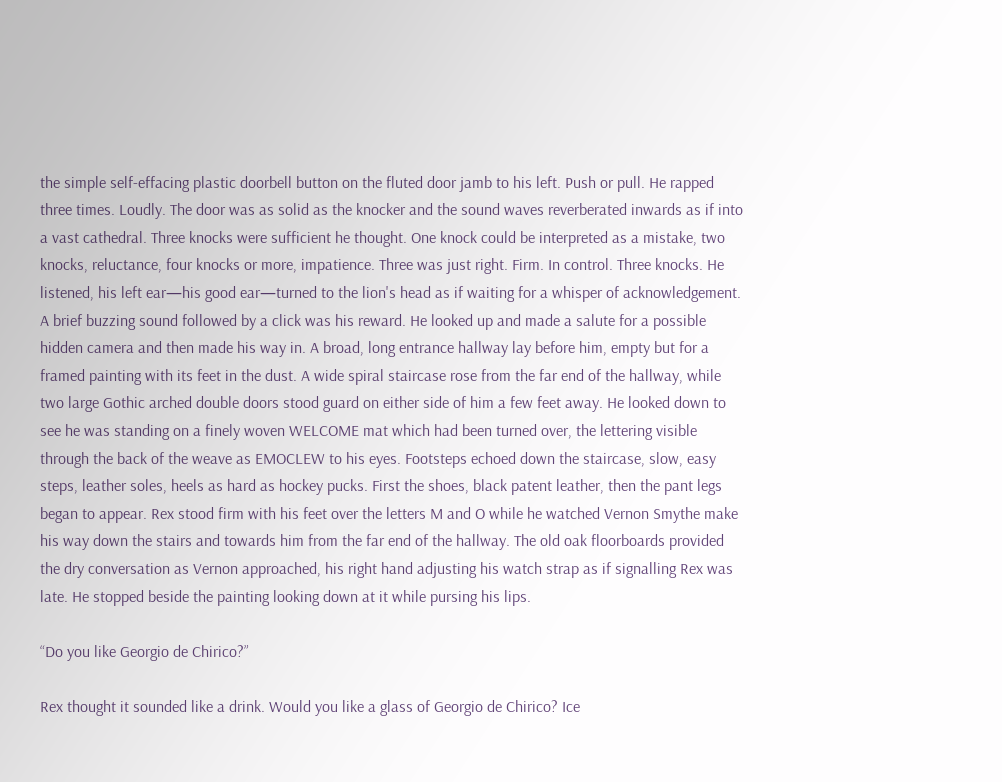the simple self-effacing plastic doorbell button on the fluted door jamb to his left. Push or pull. He rapped three times. Loudly. The door was as solid as the knocker and the sound waves reverberated inwards as if into a vast cathedral. Three knocks were sufficient he thought. One knock could be interpreted as a mistake, two knocks, reluctance, four knocks or more, impatience. Three was just right. Firm. In control. Three knocks. He listened, his left ear—his good ear—turned to the lion's head as if waiting for a whisper of acknowledgement. A brief buzzing sound followed by a click was his reward. He looked up and made a salute for a possible hidden camera and then made his way in. A broad, long entrance hallway lay before him, empty but for a framed painting with its feet in the dust. A wide spiral staircase rose from the far end of the hallway, while two large Gothic arched double doors stood guard on either side of him a few feet away. He looked down to see he was standing on a finely woven WELCOME mat which had been turned over, the lettering visible through the back of the weave as EMOCLEW to his eyes. Footsteps echoed down the staircase, slow, easy steps, leather soles, heels as hard as hockey pucks. First the shoes, black patent leather, then the pant legs began to appear. Rex stood firm with his feet over the letters M and O while he watched Vernon Smythe make his way down the stairs and towards him from the far end of the hallway. The old oak floorboards provided the dry conversation as Vernon approached, his right hand adjusting his watch strap as if signalling Rex was late. He stopped beside the painting looking down at it while pursing his lips.

“Do you like Georgio de Chirico?”

Rex thought it sounded like a drink. Would you like a glass of Georgio de Chirico? Ice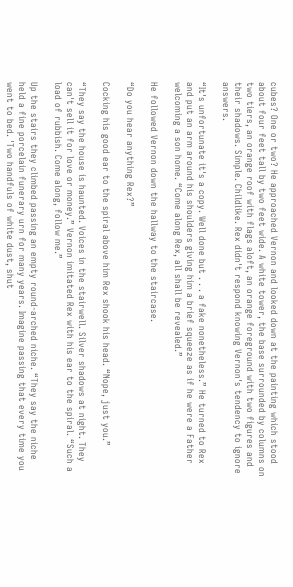cubes? One or two? He approached Vernon and looked down at the painting which stood about four feet tall by two feet wide. A white tower, the base surrounded by columns on two tiers, an orange roof with flags aloft, an orange foreground with two figures and their shadows. Simple. Childlike. Rex didn't respond knowing Vernon's tendency to ignore answers.

“It's unfortunate it's a copy. Well done but . . . a fake nonetheless.” He turned to Rex and put an arm around his shoulders giving him a brief squeeze as if he were a Father welcoming a son home. “Come along Rex, all shall be revealed.”

He followed Vernon down the hallway to the staircase.

“Do you hear anything Rex?”

Cocking his good ear to the spiral above him Rex shook his head. “Nope, just you.”

“They say the house is haunted. Voices in the stairwell. Silver shadows at night. They can't sell it for love or money.” Vernon imitated Rex with his ear to the spiral. “Such a load of rubbish. Come along, follow me.”

Up the stairs they climbed passing an empty round-arched niche. “They say the niche held a fine porcelain funerary urn for many years. Imagine passing that every time you went to bed. 'Two handfuls of white dust, shut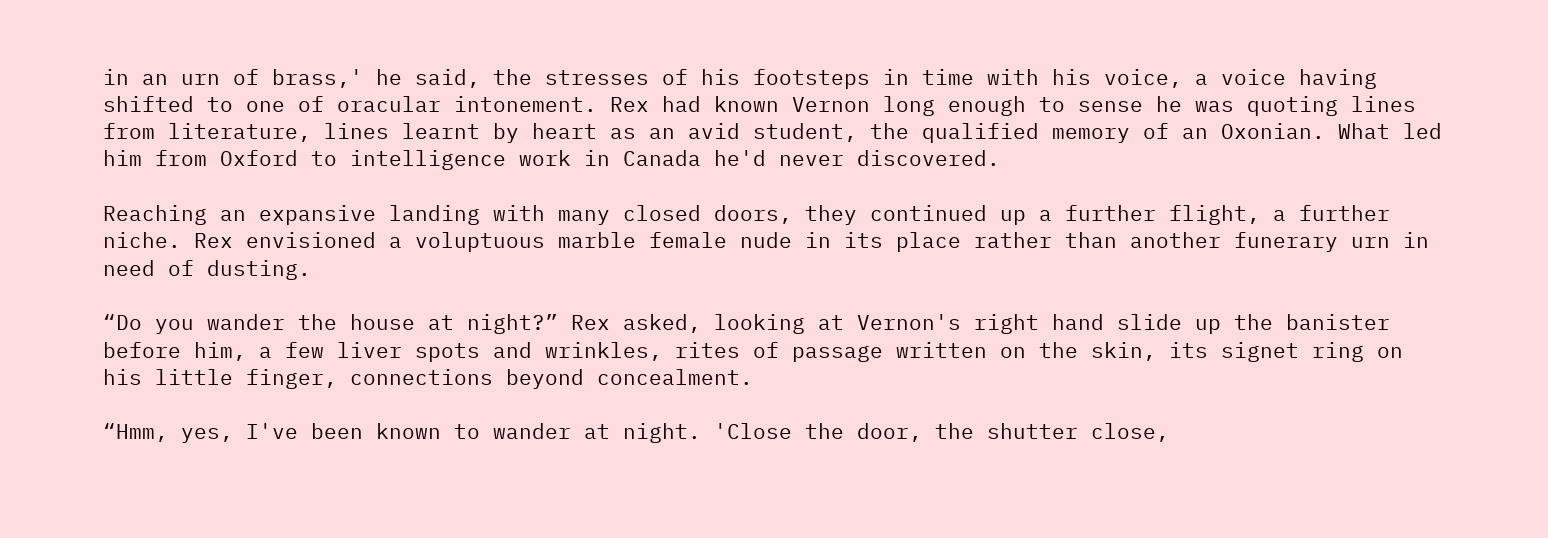in an urn of brass,' he said, the stresses of his footsteps in time with his voice, a voice having shifted to one of oracular intonement. Rex had known Vernon long enough to sense he was quoting lines from literature, lines learnt by heart as an avid student, the qualified memory of an Oxonian. What led him from Oxford to intelligence work in Canada he'd never discovered.

Reaching an expansive landing with many closed doors, they continued up a further flight, a further niche. Rex envisioned a voluptuous marble female nude in its place rather than another funerary urn in need of dusting.

“Do you wander the house at night?” Rex asked, looking at Vernon's right hand slide up the banister before him, a few liver spots and wrinkles, rites of passage written on the skin, its signet ring on his little finger, connections beyond concealment.

“Hmm, yes, I've been known to wander at night. 'Close the door, the shutter close,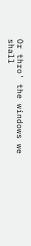Or thro' the windows we shall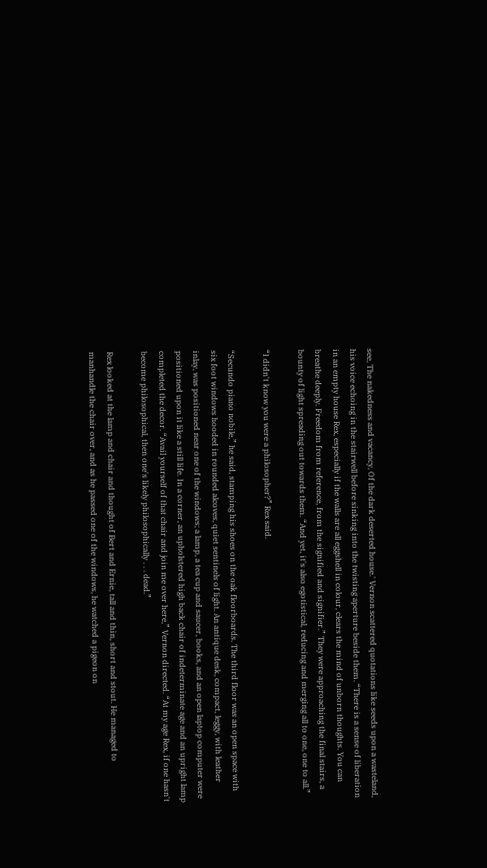see, The nakedness and vacancy, Of the dark deserted house.' Vernon scattered quotations like seeds upon a wasteland, his voice echoing in the stairwell before sinking into the twisting aperture beside them. “There is a sense of liberation in an empty house Rex, especially if the walls are all eggshell in colour, clears the mind of unborn thoughts. You can breathe deeply. Freedom from reference, from the signified and signifier.” They were approaching the final stairs, a bounty of light spreading out towards them. “And yet, it's also egotistical, reducing and merging all to one, one to all.”

“I didn't know you were a philosopher?” Rex said.

“Secundo piano nobile,” he said, stamping his shoes on the oak floorboards. The third floor was an open space with six foot windows hooded in rounded alcoves, quiet sentinels of light. An antique desk, compact, leggy, with leather inlay, was positioned near one of the windows; a lamp, a tea cup and saucer, books, and an open laptop computer were positioned upon it like a still life. In a corner, an upholstered high back chair of indeterminate age and an upright lamp completed the decor. “Avail yourself of that chair and join me over here,” Vernon directed. “At my age Rex, if one hasn't become philosophical, then one's likely philosophically . . . dead.”

Rex looked at the lamp and chair and thought of Bert and Ernie, tall and thin, short and stout. He managed to manhandle the chair over, and as he passed one of the windows, he watched a pigeon on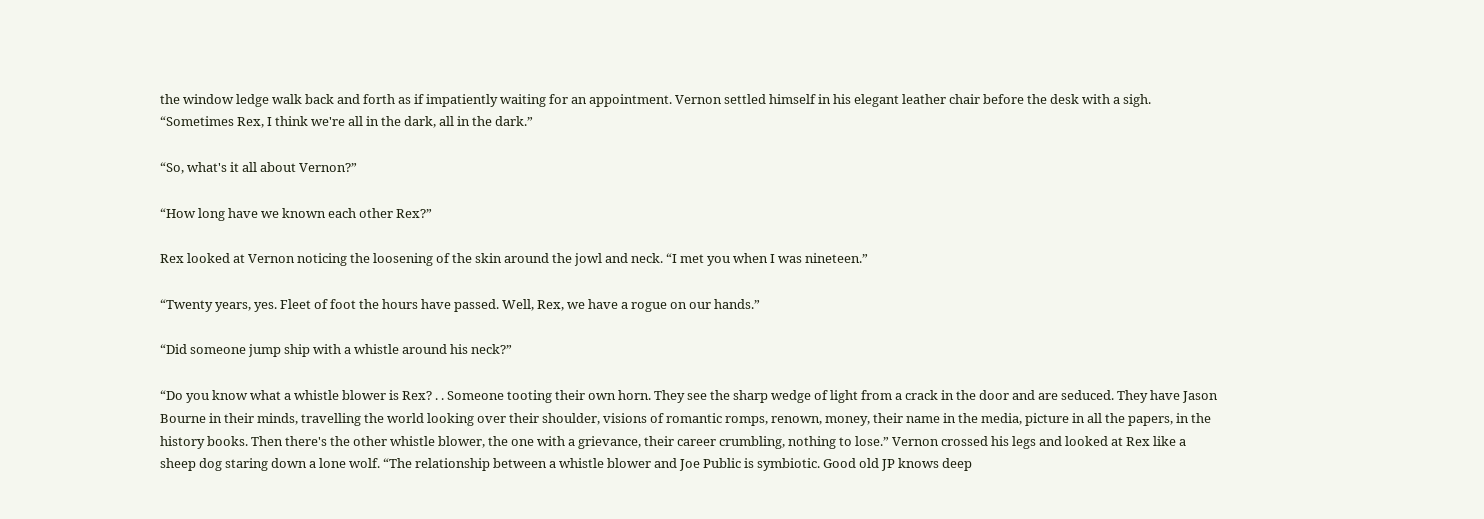the window ledge walk back and forth as if impatiently waiting for an appointment. Vernon settled himself in his elegant leather chair before the desk with a sigh. “Sometimes Rex, I think we're all in the dark, all in the dark.”

“So, what's it all about Vernon?”

“How long have we known each other Rex?”

Rex looked at Vernon noticing the loosening of the skin around the jowl and neck. “I met you when I was nineteen.”

“Twenty years, yes. Fleet of foot the hours have passed. Well, Rex, we have a rogue on our hands.”

“Did someone jump ship with a whistle around his neck?”

“Do you know what a whistle blower is Rex? . . Someone tooting their own horn. They see the sharp wedge of light from a crack in the door and are seduced. They have Jason Bourne in their minds, travelling the world looking over their shoulder, visions of romantic romps, renown, money, their name in the media, picture in all the papers, in the history books. Then there's the other whistle blower, the one with a grievance, their career crumbling, nothing to lose.” Vernon crossed his legs and looked at Rex like a sheep dog staring down a lone wolf. “The relationship between a whistle blower and Joe Public is symbiotic. Good old JP knows deep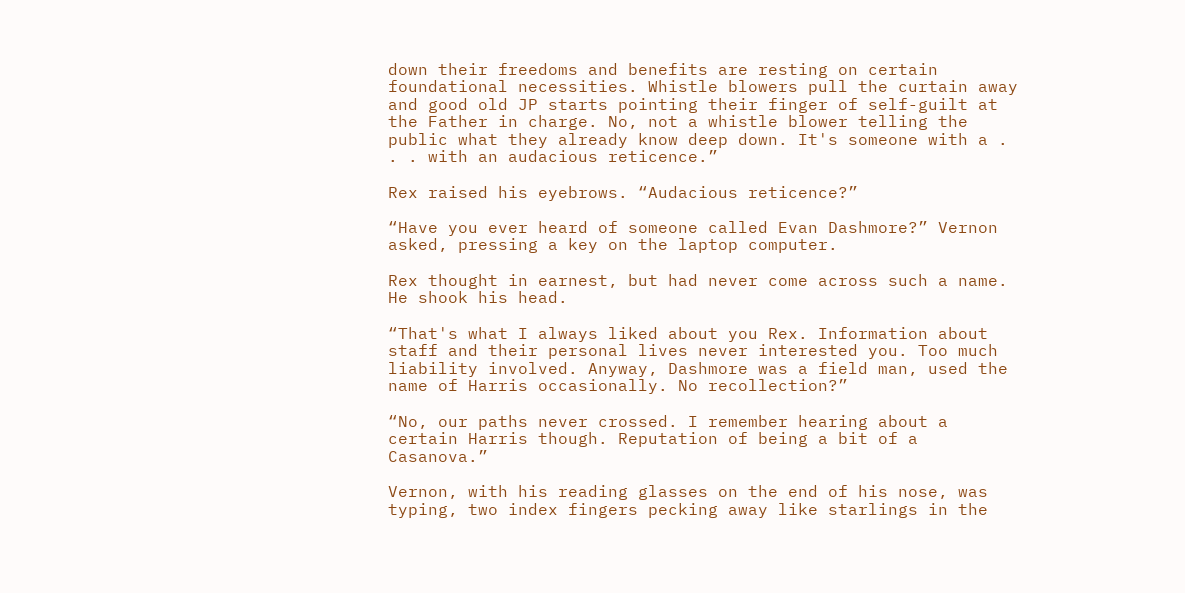down their freedoms and benefits are resting on certain foundational necessities. Whistle blowers pull the curtain away and good old JP starts pointing their finger of self-guilt at the Father in charge. No, not a whistle blower telling the public what they already know deep down. It's someone with a . . . with an audacious reticence.”

Rex raised his eyebrows. “Audacious reticence?”

“Have you ever heard of someone called Evan Dashmore?” Vernon asked, pressing a key on the laptop computer.

Rex thought in earnest, but had never come across such a name. He shook his head.

“That's what I always liked about you Rex. Information about staff and their personal lives never interested you. Too much liability involved. Anyway, Dashmore was a field man, used the name of Harris occasionally. No recollection?”

“No, our paths never crossed. I remember hearing about a certain Harris though. Reputation of being a bit of a Casanova.”

Vernon, with his reading glasses on the end of his nose, was typing, two index fingers pecking away like starlings in the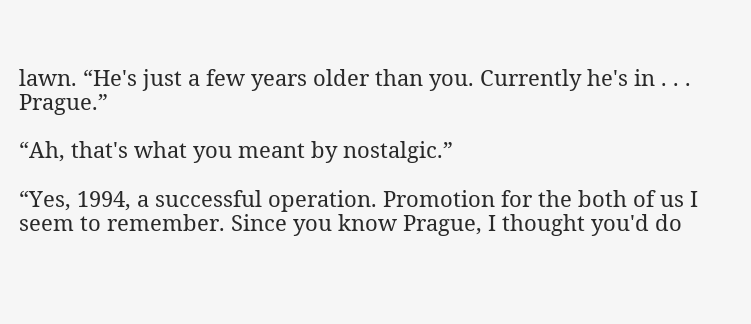lawn. “He's just a few years older than you. Currently he's in . . . Prague.”

“Ah, that's what you meant by nostalgic.”

“Yes, 1994, a successful operation. Promotion for the both of us I seem to remember. Since you know Prague, I thought you'd do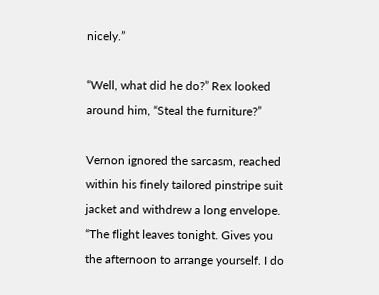nicely.”

“Well, what did he do?” Rex looked around him, “Steal the furniture?”

Vernon ignored the sarcasm, reached within his finely tailored pinstripe suit jacket and withdrew a long envelope. “The flight leaves tonight. Gives you the afternoon to arrange yourself. I do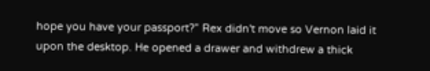hope you have your passport?” Rex didn't move so Vernon laid it upon the desktop. He opened a drawer and withdrew a thick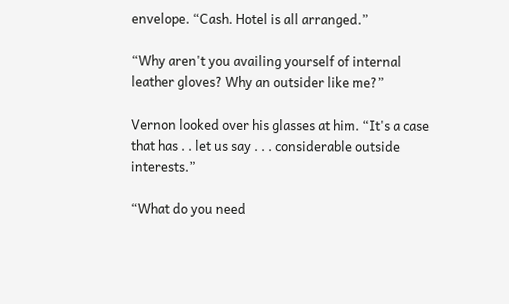envelope. “Cash. Hotel is all arranged.”

“Why aren't you availing yourself of internal leather gloves? Why an outsider like me?”

Vernon looked over his glasses at him. “It's a case that has . . let us say . . . considerable outside interests.”

“What do you need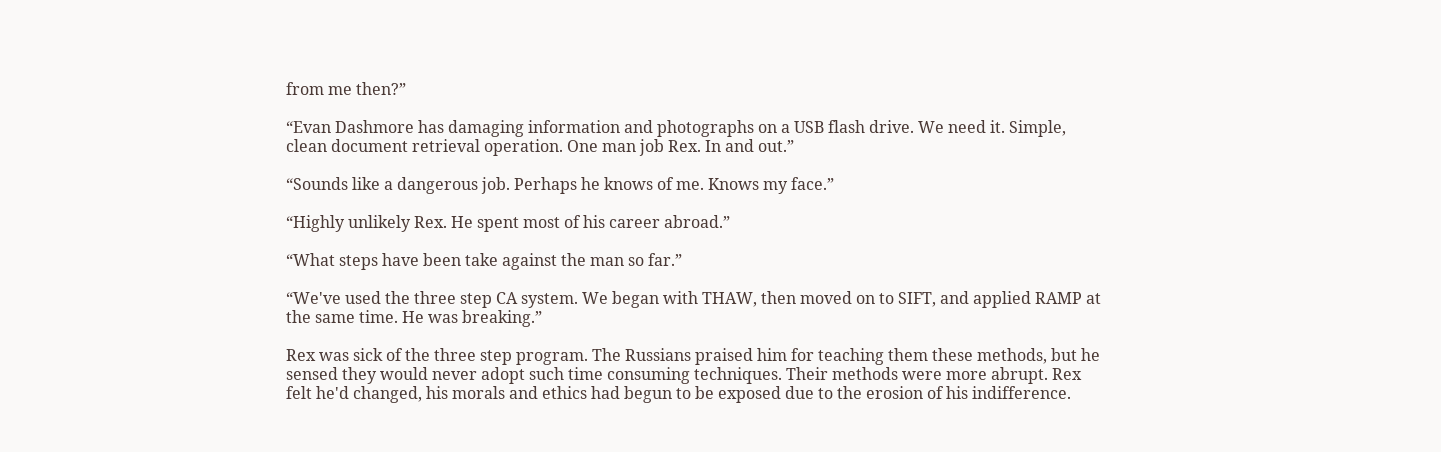from me then?”

“Evan Dashmore has damaging information and photographs on a USB flash drive. We need it. Simple, clean document retrieval operation. One man job Rex. In and out.”

“Sounds like a dangerous job. Perhaps he knows of me. Knows my face.”

“Highly unlikely Rex. He spent most of his career abroad.”

“What steps have been take against the man so far.”

“We've used the three step CA system. We began with THAW, then moved on to SIFT, and applied RAMP at the same time. He was breaking.”

Rex was sick of the three step program. The Russians praised him for teaching them these methods, but he sensed they would never adopt such time consuming techniques. Their methods were more abrupt. Rex felt he'd changed, his morals and ethics had begun to be exposed due to the erosion of his indifference.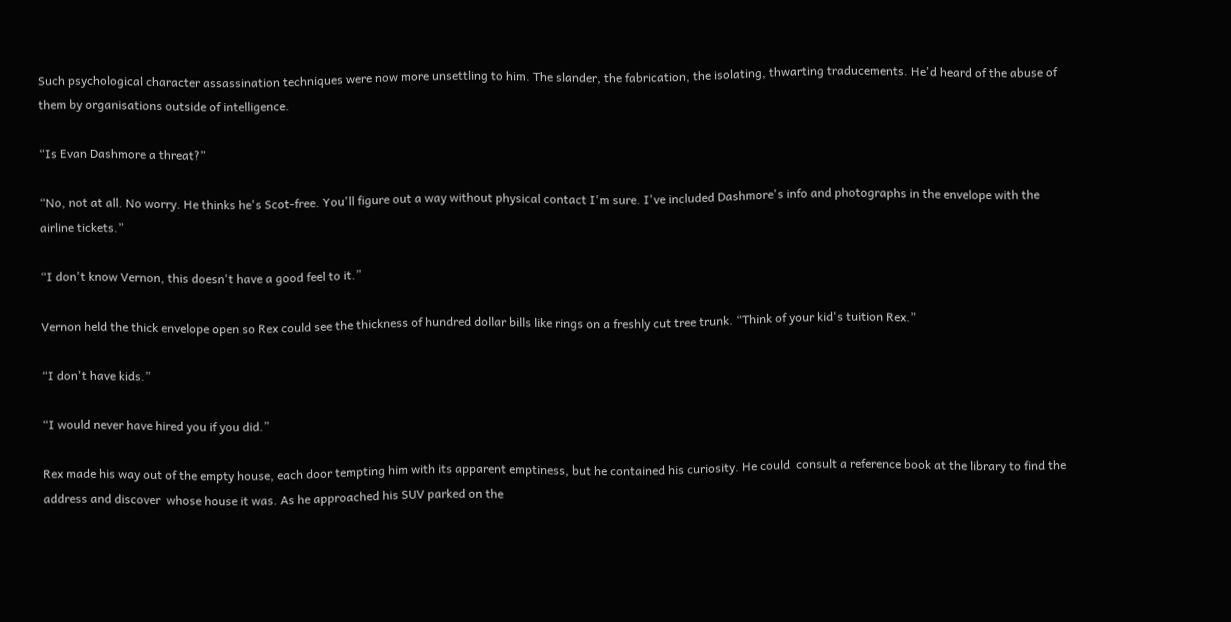Such psychological character assassination techniques were now more unsettling to him. The slander, the fabrication, the isolating, thwarting traducements. He'd heard of the abuse of them by organisations outside of intelligence.

“Is Evan Dashmore a threat?”

“No, not at all. No worry. He thinks he's Scot-free. You'll figure out a way without physical contact I'm sure. I've included Dashmore's info and photographs in the envelope with the airline tickets.”

“I don't know Vernon, this doesn't have a good feel to it.”

Vernon held the thick envelope open so Rex could see the thickness of hundred dollar bills like rings on a freshly cut tree trunk. “Think of your kid's tuition Rex.”

“I don't have kids.”

“I would never have hired you if you did.”

Rex made his way out of the empty house, each door tempting him with its apparent emptiness, but he contained his curiosity. He could  consult a reference book at the library to find the address and discover  whose house it was. As he approached his SUV parked on the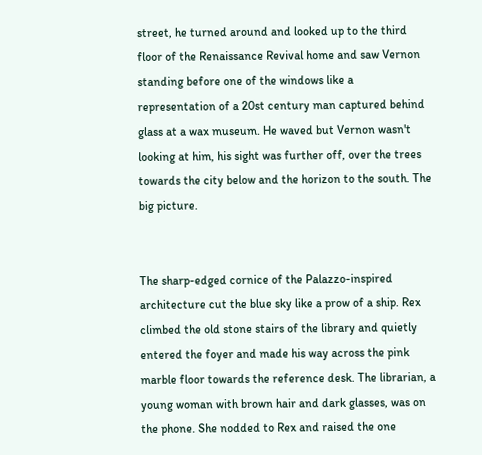street, he turned around and looked up to the third floor of the Renaissance Revival home and saw Vernon standing before one of the windows like a representation of a 20st century man captured behind glass at a wax museum. He waved but Vernon wasn't looking at him, his sight was further off, over the trees towards the city below and the horizon to the south. The big picture.


The sharp-edged cornice of the Palazzo-inspired architecture cut the blue sky like a prow of a ship. Rex climbed the old stone stairs of the library and quietly entered the foyer and made his way across the pink marble floor towards the reference desk. The librarian, a young woman with brown hair and dark glasses, was on the phone. She nodded to Rex and raised the one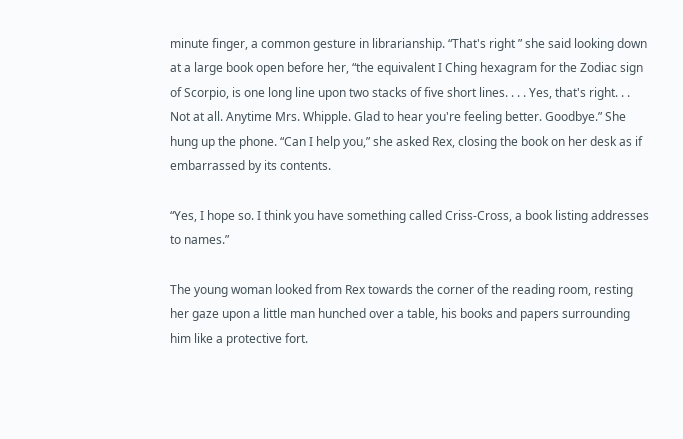minute finger, a common gesture in librarianship. “That's right ” she said looking down at a large book open before her, “the equivalent I Ching hexagram for the Zodiac sign of Scorpio, is one long line upon two stacks of five short lines. . . . Yes, that's right. . . Not at all. Anytime Mrs. Whipple. Glad to hear you're feeling better. Goodbye.” She hung up the phone. “Can I help you,” she asked Rex, closing the book on her desk as if embarrassed by its contents.

“Yes, I hope so. I think you have something called Criss-Cross, a book listing addresses to names.”

The young woman looked from Rex towards the corner of the reading room, resting her gaze upon a little man hunched over a table, his books and papers surrounding him like a protective fort.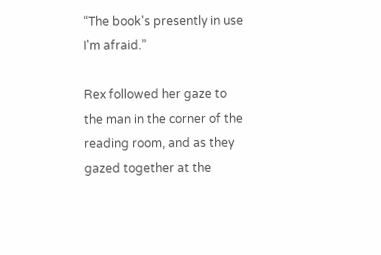“The book's presently in use I'm afraid.”

Rex followed her gaze to the man in the corner of the reading room, and as they gazed together at the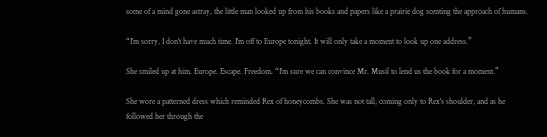scene of a mind gone astray, the little man looked up from his books and papers like a prairie dog scenting the approach of humans.

“I'm sorry, I don't have much time. I'm off to Europe tonight. It will only take a moment to look up one address.”

She smiled up at him. Europe. Escape. Freedom. “I'm sure we can convince Mr. Musil to lend us the book for a moment.”

She wore a patterned dress which reminded Rex of honeycombs. She was not tall, coming only to Rex's shoulder, and as he followed her through the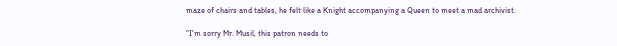maze of chairs and tables, he felt like a Knight accompanying a Queen to meet a mad archivist.

“I'm sorry Mr. Musil, this patron needs to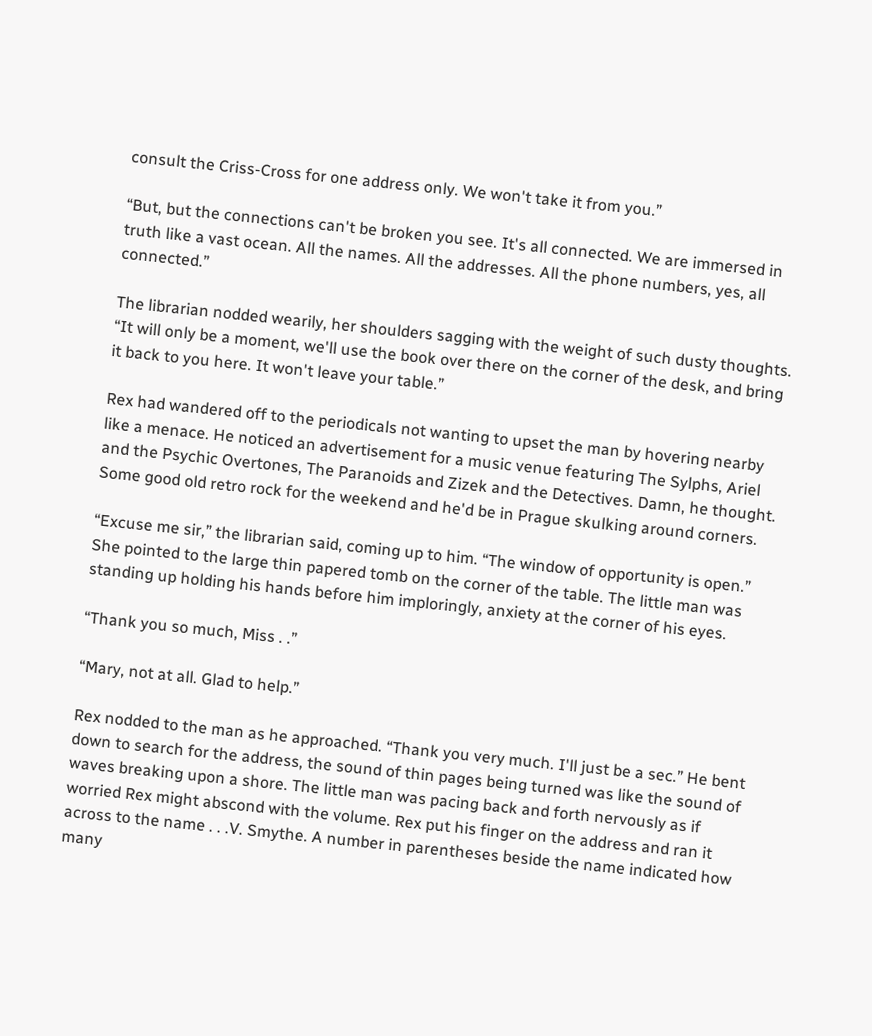consult the Criss-Cross for one address only. We won't take it from you.”

“But, but the connections can't be broken you see. It's all connected. We are immersed in truth like a vast ocean. All the names. All the addresses. All the phone numbers, yes, all connected.”

The librarian nodded wearily, her shoulders sagging with the weight of such dusty thoughts. “It will only be a moment, we'll use the book over there on the corner of the desk, and bring it back to you here. It won't leave your table.”

Rex had wandered off to the periodicals not wanting to upset the man by hovering nearby like a menace. He noticed an advertisement for a music venue featuring The Sylphs, Ariel and the Psychic Overtones, The Paranoids and Zizek and the Detectives. Damn, he thought. Some good old retro rock for the weekend and he'd be in Prague skulking around corners.

“Excuse me sir,” the librarian said, coming up to him. “The window of opportunity is open.” She pointed to the large thin papered tomb on the corner of the table. The little man was standing up holding his hands before him imploringly, anxiety at the corner of his eyes.

“Thank you so much, Miss . .”

“Mary, not at all. Glad to help.”

Rex nodded to the man as he approached. “Thank you very much. I'll just be a sec.” He bent down to search for the address, the sound of thin pages being turned was like the sound of waves breaking upon a shore. The little man was pacing back and forth nervously as if worried Rex might abscond with the volume. Rex put his finger on the address and ran it across to the name . . .V. Smythe. A number in parentheses beside the name indicated how many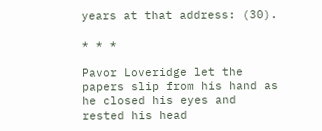years at that address: (30).

* * *

Pavor Loveridge let the papers slip from his hand as he closed his eyes and rested his head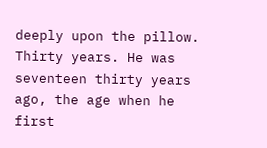deeply upon the pillow. Thirty years. He was seventeen thirty years ago, the age when he first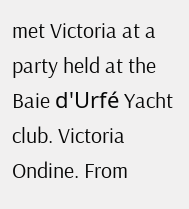met Victoria at a party held at the Baie d'Urfé Yacht club. Victoria Ondine. From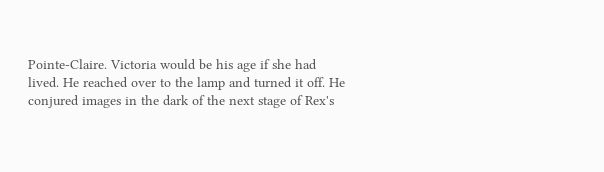Pointe-Claire. Victoria would be his age if she had lived. He reached over to the lamp and turned it off. He conjured images in the dark of the next stage of Rex's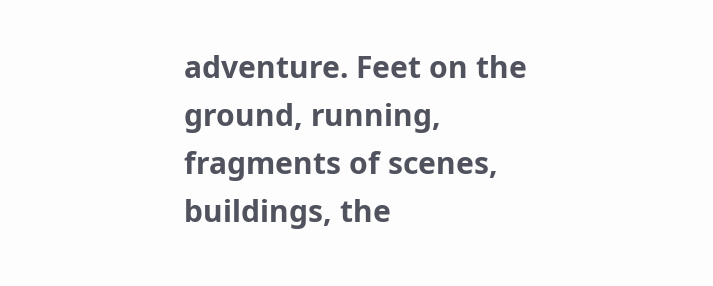adventure. Feet on the ground, running, fragments of scenes, buildings, the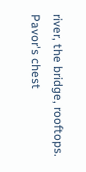river, the bridge, rooftops. Pavor's chest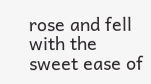rose and fell with the sweet ease of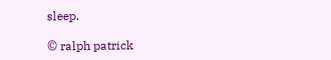sleep.

© ralph patrick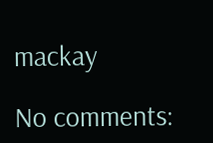mackay

No comments: